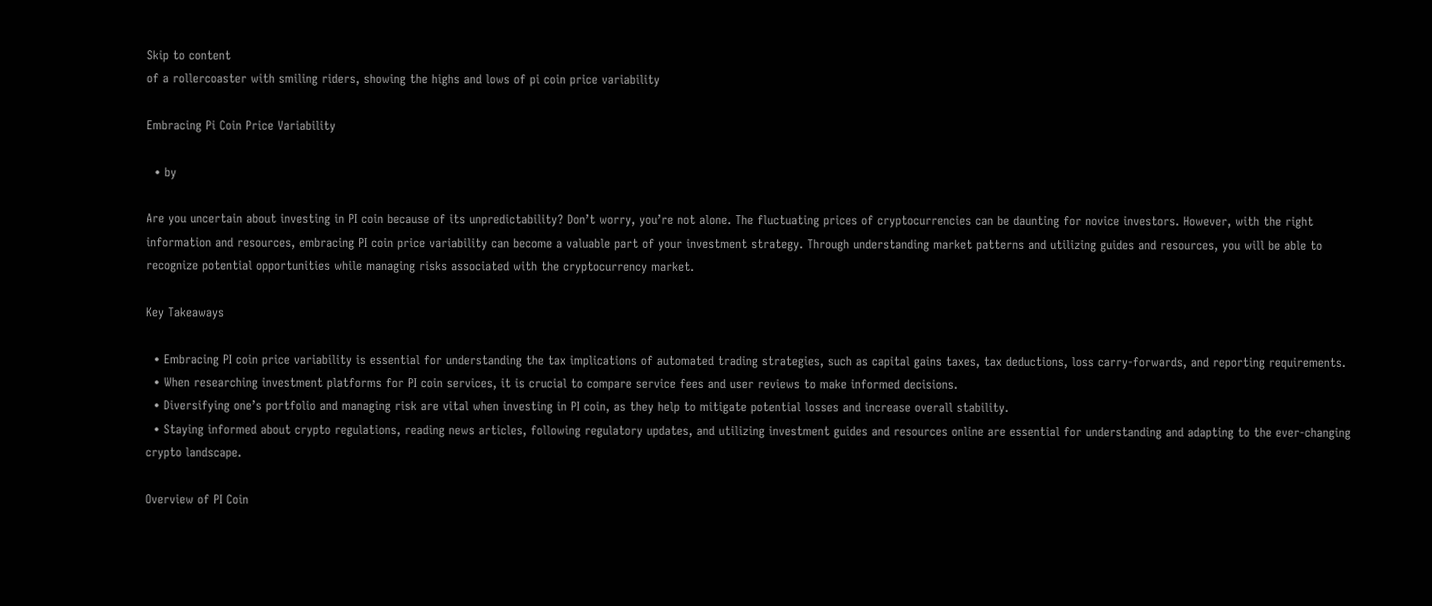Skip to content
of a rollercoaster with smiling riders, showing the highs and lows of pi coin price variability

Embracing Pi Coin Price Variability

  • by

Are you uncertain about investing in PI coin because of its unpredictability? Don’t worry, you’re not alone. The fluctuating prices of cryptocurrencies can be daunting for novice investors. However, with the right information and resources, embracing PI coin price variability can become a valuable part of your investment strategy. Through understanding market patterns and utilizing guides and resources, you will be able to recognize potential opportunities while managing risks associated with the cryptocurrency market.

Key Takeaways

  • Embracing PI coin price variability is essential for understanding the tax implications of automated trading strategies, such as capital gains taxes, tax deductions, loss carry-forwards, and reporting requirements.
  • When researching investment platforms for PI coin services, it is crucial to compare service fees and user reviews to make informed decisions.
  • Diversifying one’s portfolio and managing risk are vital when investing in PI coin, as they help to mitigate potential losses and increase overall stability.
  • Staying informed about crypto regulations, reading news articles, following regulatory updates, and utilizing investment guides and resources online are essential for understanding and adapting to the ever-changing crypto landscape.

Overview of PI Coin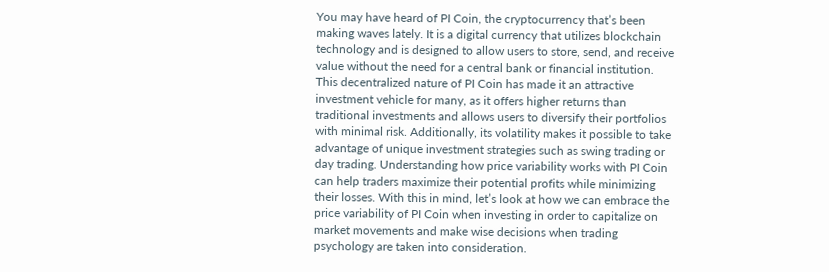You may have heard of PI Coin, the cryptocurrency that’s been making waves lately. It is a digital currency that utilizes blockchain technology and is designed to allow users to store, send, and receive value without the need for a central bank or financial institution. This decentralized nature of PI Coin has made it an attractive investment vehicle for many, as it offers higher returns than traditional investments and allows users to diversify their portfolios with minimal risk. Additionally, its volatility makes it possible to take advantage of unique investment strategies such as swing trading or day trading. Understanding how price variability works with PI Coin can help traders maximize their potential profits while minimizing their losses. With this in mind, let’s look at how we can embrace the price variability of PI Coin when investing in order to capitalize on market movements and make wise decisions when trading psychology are taken into consideration.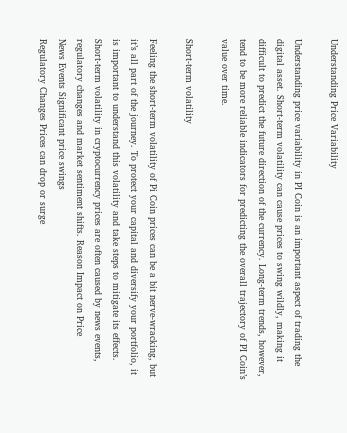Understanding Price Variability

Understanding price variability in PI Coin is an important aspect of trading the digital asset. Short-term volatility can cause prices to swing wildly, making it difficult to predict the future direction of the currency. Long-term trends, however, tend to be more reliable indicators for predicting the overall trajectory of PI Coin’s value over time.

Short-term volatility

Feeling the short-term volatility of Pi Coin prices can be a bit nerve-wracking, but it’s all part of the journey. To protect your capital and diversify your portfolio, it is important to understand this volatility and take steps to mitigate its effects. Short-term volatility in cryptocurrency prices are often caused by news events, regulatory changes and market sentiment shifts. Reason Impact on Price
News Events Significant price swings
Regulatory Changes Prices can drop or surge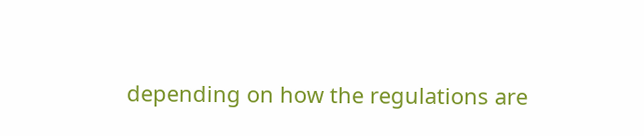depending on how the regulations are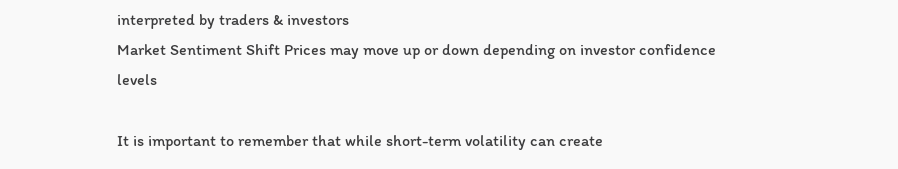interpreted by traders & investors
Market Sentiment Shift Prices may move up or down depending on investor confidence levels

It is important to remember that while short-term volatility can create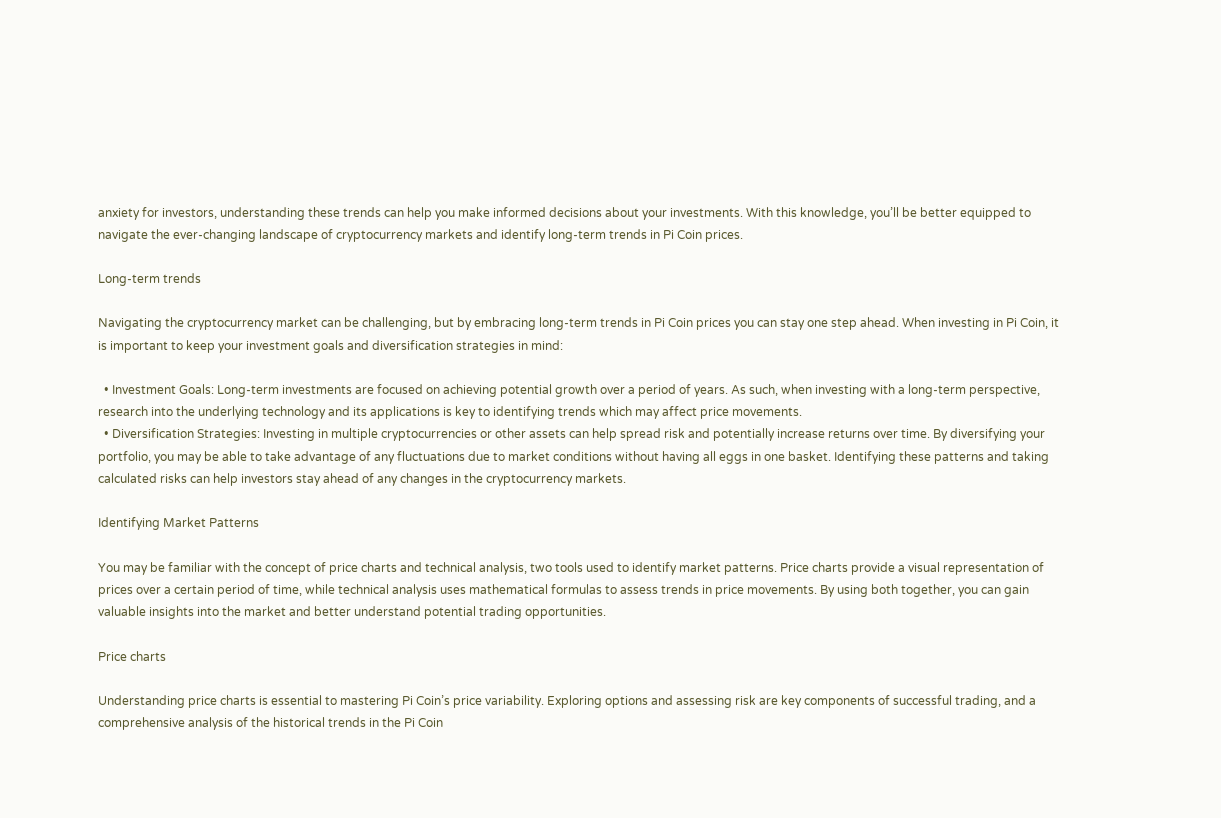anxiety for investors, understanding these trends can help you make informed decisions about your investments. With this knowledge, you’ll be better equipped to navigate the ever-changing landscape of cryptocurrency markets and identify long-term trends in Pi Coin prices.

Long-term trends

Navigating the cryptocurrency market can be challenging, but by embracing long-term trends in Pi Coin prices you can stay one step ahead. When investing in Pi Coin, it is important to keep your investment goals and diversification strategies in mind:

  • Investment Goals: Long-term investments are focused on achieving potential growth over a period of years. As such, when investing with a long-term perspective, research into the underlying technology and its applications is key to identifying trends which may affect price movements.
  • Diversification Strategies: Investing in multiple cryptocurrencies or other assets can help spread risk and potentially increase returns over time. By diversifying your portfolio, you may be able to take advantage of any fluctuations due to market conditions without having all eggs in one basket. Identifying these patterns and taking calculated risks can help investors stay ahead of any changes in the cryptocurrency markets.

Identifying Market Patterns

You may be familiar with the concept of price charts and technical analysis, two tools used to identify market patterns. Price charts provide a visual representation of prices over a certain period of time, while technical analysis uses mathematical formulas to assess trends in price movements. By using both together, you can gain valuable insights into the market and better understand potential trading opportunities.

Price charts

Understanding price charts is essential to mastering Pi Coin’s price variability. Exploring options and assessing risk are key components of successful trading, and a comprehensive analysis of the historical trends in the Pi Coin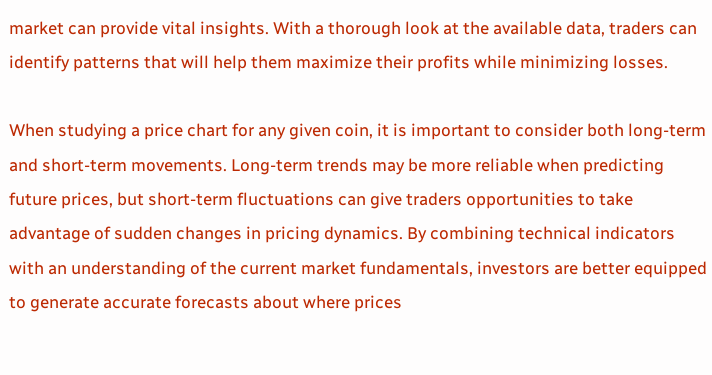market can provide vital insights. With a thorough look at the available data, traders can identify patterns that will help them maximize their profits while minimizing losses.

When studying a price chart for any given coin, it is important to consider both long-term and short-term movements. Long-term trends may be more reliable when predicting future prices, but short-term fluctuations can give traders opportunities to take advantage of sudden changes in pricing dynamics. By combining technical indicators with an understanding of the current market fundamentals, investors are better equipped to generate accurate forecasts about where prices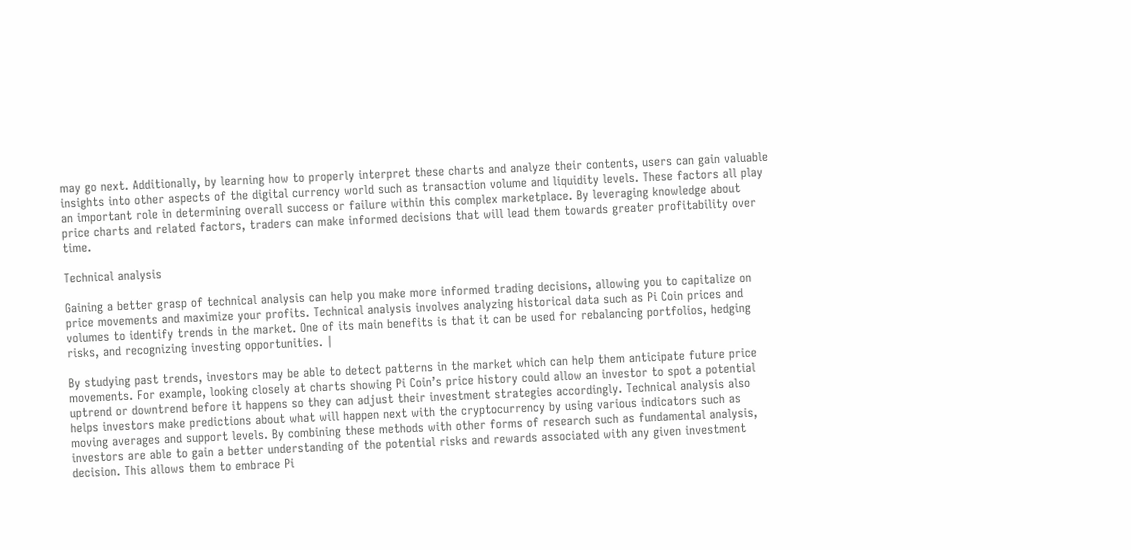may go next. Additionally, by learning how to properly interpret these charts and analyze their contents, users can gain valuable insights into other aspects of the digital currency world such as transaction volume and liquidity levels. These factors all play an important role in determining overall success or failure within this complex marketplace. By leveraging knowledge about price charts and related factors, traders can make informed decisions that will lead them towards greater profitability over time.

Technical analysis

Gaining a better grasp of technical analysis can help you make more informed trading decisions, allowing you to capitalize on price movements and maximize your profits. Technical analysis involves analyzing historical data such as Pi Coin prices and volumes to identify trends in the market. One of its main benefits is that it can be used for rebalancing portfolios, hedging risks, and recognizing investing opportunities. |

By studying past trends, investors may be able to detect patterns in the market which can help them anticipate future price movements. For example, looking closely at charts showing Pi Coin’s price history could allow an investor to spot a potential uptrend or downtrend before it happens so they can adjust their investment strategies accordingly. Technical analysis also helps investors make predictions about what will happen next with the cryptocurrency by using various indicators such as moving averages and support levels. By combining these methods with other forms of research such as fundamental analysis, investors are able to gain a better understanding of the potential risks and rewards associated with any given investment decision. This allows them to embrace Pi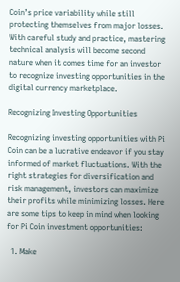Coin’s price variability while still protecting themselves from major losses. With careful study and practice, mastering technical analysis will become second nature when it comes time for an investor to recognize investing opportunities in the digital currency marketplace.

Recognizing Investing Opportunities

Recognizing investing opportunities with Pi Coin can be a lucrative endeavor if you stay informed of market fluctuations. With the right strategies for diversification and risk management, investors can maximize their profits while minimizing losses. Here are some tips to keep in mind when looking for Pi Coin investment opportunities:

  1. Make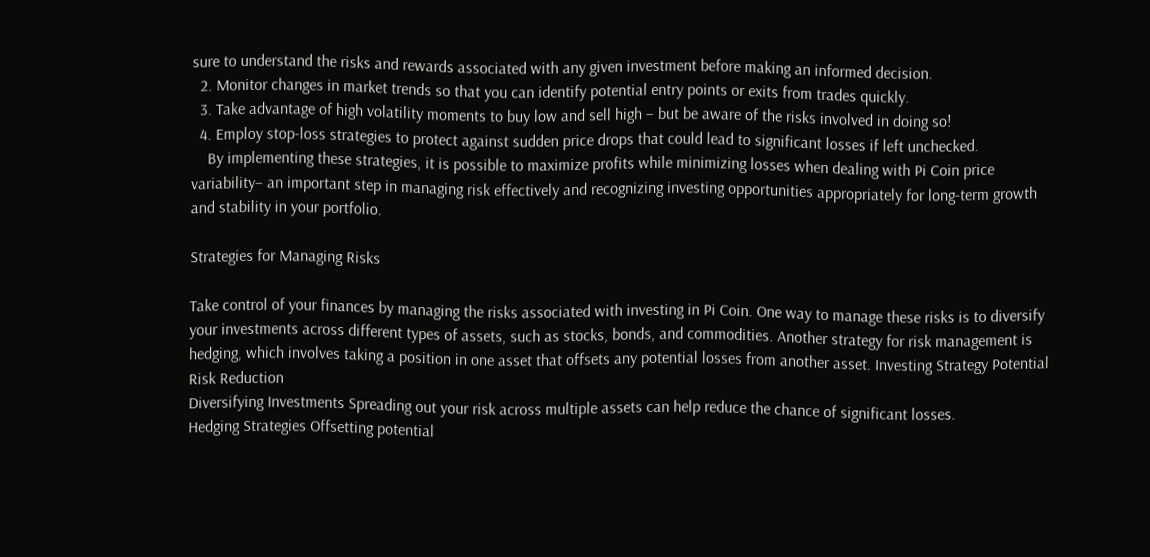sure to understand the risks and rewards associated with any given investment before making an informed decision.
  2. Monitor changes in market trends so that you can identify potential entry points or exits from trades quickly.
  3. Take advantage of high volatility moments to buy low and sell high – but be aware of the risks involved in doing so!
  4. Employ stop-loss strategies to protect against sudden price drops that could lead to significant losses if left unchecked.
    By implementing these strategies, it is possible to maximize profits while minimizing losses when dealing with Pi Coin price variability– an important step in managing risk effectively and recognizing investing opportunities appropriately for long-term growth and stability in your portfolio.

Strategies for Managing Risks

Take control of your finances by managing the risks associated with investing in Pi Coin. One way to manage these risks is to diversify your investments across different types of assets, such as stocks, bonds, and commodities. Another strategy for risk management is hedging, which involves taking a position in one asset that offsets any potential losses from another asset. Investing Strategy Potential Risk Reduction
Diversifying Investments Spreading out your risk across multiple assets can help reduce the chance of significant losses.
Hedging Strategies Offsetting potential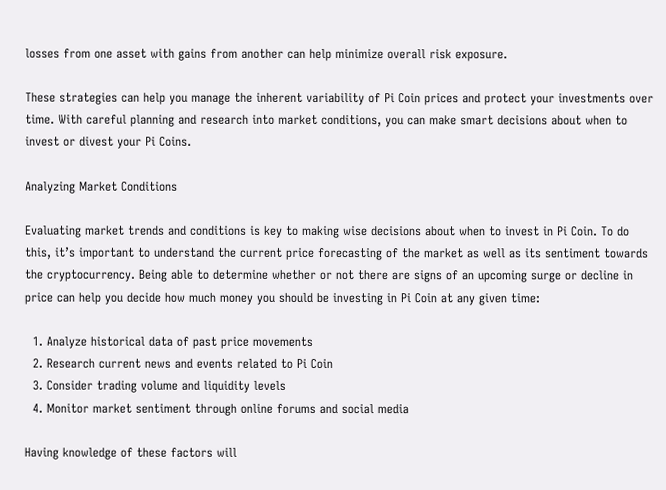losses from one asset with gains from another can help minimize overall risk exposure.

These strategies can help you manage the inherent variability of Pi Coin prices and protect your investments over time. With careful planning and research into market conditions, you can make smart decisions about when to invest or divest your Pi Coins.

Analyzing Market Conditions

Evaluating market trends and conditions is key to making wise decisions about when to invest in Pi Coin. To do this, it’s important to understand the current price forecasting of the market as well as its sentiment towards the cryptocurrency. Being able to determine whether or not there are signs of an upcoming surge or decline in price can help you decide how much money you should be investing in Pi Coin at any given time:

  1. Analyze historical data of past price movements
  2. Research current news and events related to Pi Coin
  3. Consider trading volume and liquidity levels
  4. Monitor market sentiment through online forums and social media

Having knowledge of these factors will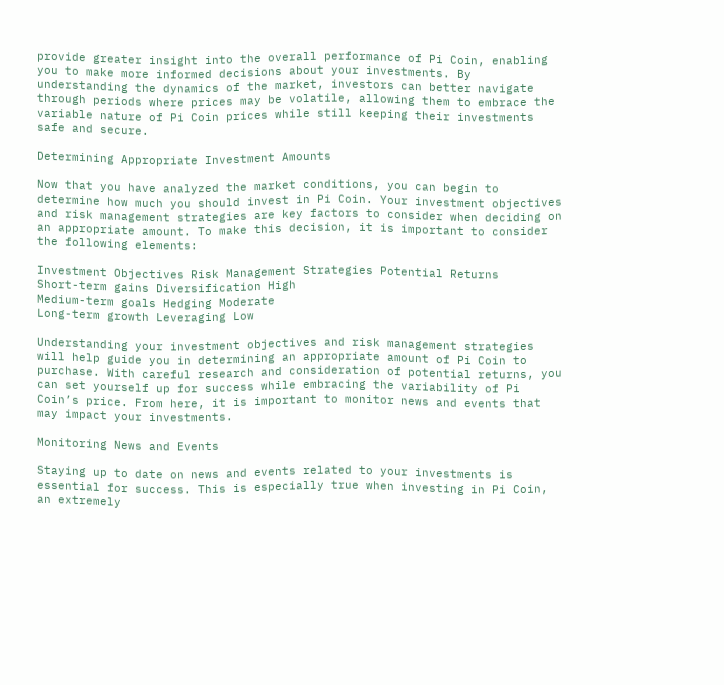provide greater insight into the overall performance of Pi Coin, enabling you to make more informed decisions about your investments. By understanding the dynamics of the market, investors can better navigate through periods where prices may be volatile, allowing them to embrace the variable nature of Pi Coin prices while still keeping their investments safe and secure.

Determining Appropriate Investment Amounts

Now that you have analyzed the market conditions, you can begin to determine how much you should invest in Pi Coin. Your investment objectives and risk management strategies are key factors to consider when deciding on an appropriate amount. To make this decision, it is important to consider the following elements:

Investment Objectives Risk Management Strategies Potential Returns
Short-term gains Diversification High
Medium-term goals Hedging Moderate
Long-term growth Leveraging Low

Understanding your investment objectives and risk management strategies will help guide you in determining an appropriate amount of Pi Coin to purchase. With careful research and consideration of potential returns, you can set yourself up for success while embracing the variability of Pi Coin’s price. From here, it is important to monitor news and events that may impact your investments.

Monitoring News and Events

Staying up to date on news and events related to your investments is essential for success. This is especially true when investing in Pi Coin, an extremely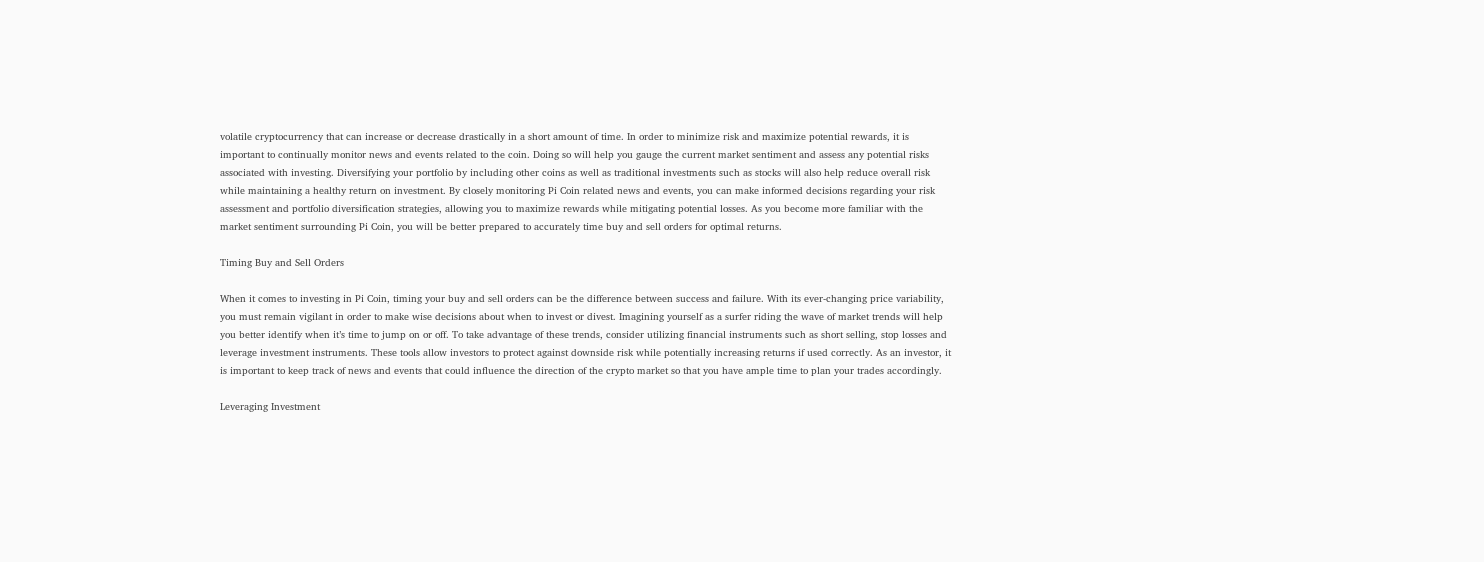volatile cryptocurrency that can increase or decrease drastically in a short amount of time. In order to minimize risk and maximize potential rewards, it is important to continually monitor news and events related to the coin. Doing so will help you gauge the current market sentiment and assess any potential risks associated with investing. Diversifying your portfolio by including other coins as well as traditional investments such as stocks will also help reduce overall risk while maintaining a healthy return on investment. By closely monitoring Pi Coin related news and events, you can make informed decisions regarding your risk assessment and portfolio diversification strategies, allowing you to maximize rewards while mitigating potential losses. As you become more familiar with the market sentiment surrounding Pi Coin, you will be better prepared to accurately time buy and sell orders for optimal returns.

Timing Buy and Sell Orders

When it comes to investing in Pi Coin, timing your buy and sell orders can be the difference between success and failure. With its ever-changing price variability, you must remain vigilant in order to make wise decisions about when to invest or divest. Imagining yourself as a surfer riding the wave of market trends will help you better identify when it’s time to jump on or off. To take advantage of these trends, consider utilizing financial instruments such as short selling, stop losses and leverage investment instruments. These tools allow investors to protect against downside risk while potentially increasing returns if used correctly. As an investor, it is important to keep track of news and events that could influence the direction of the crypto market so that you have ample time to plan your trades accordingly.

Leveraging Investment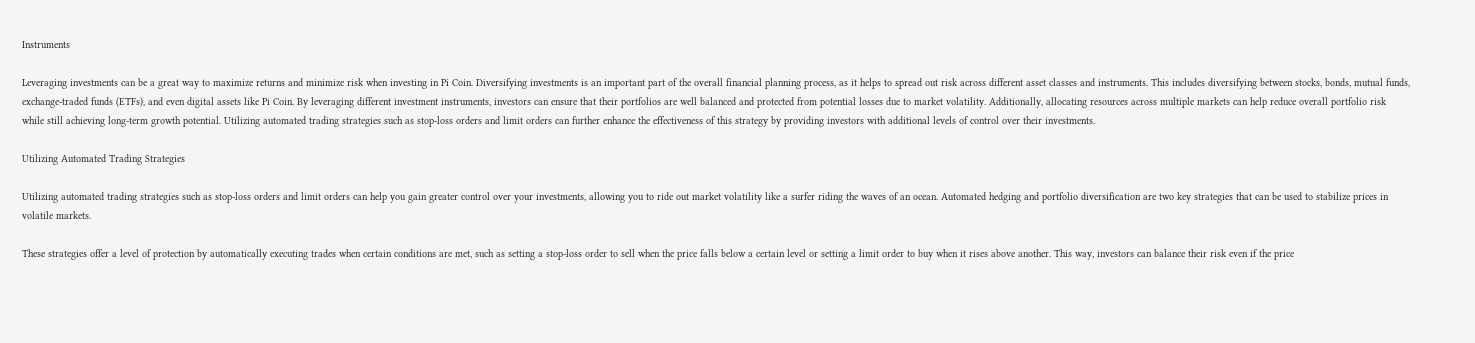Instruments

Leveraging investments can be a great way to maximize returns and minimize risk when investing in Pi Coin. Diversifying investments is an important part of the overall financial planning process, as it helps to spread out risk across different asset classes and instruments. This includes diversifying between stocks, bonds, mutual funds, exchange-traded funds (ETFs), and even digital assets like Pi Coin. By leveraging different investment instruments, investors can ensure that their portfolios are well balanced and protected from potential losses due to market volatility. Additionally, allocating resources across multiple markets can help reduce overall portfolio risk while still achieving long-term growth potential. Utilizing automated trading strategies such as stop-loss orders and limit orders can further enhance the effectiveness of this strategy by providing investors with additional levels of control over their investments.

Utilizing Automated Trading Strategies

Utilizing automated trading strategies such as stop-loss orders and limit orders can help you gain greater control over your investments, allowing you to ride out market volatility like a surfer riding the waves of an ocean. Automated hedging and portfolio diversification are two key strategies that can be used to stabilize prices in volatile markets.

These strategies offer a level of protection by automatically executing trades when certain conditions are met, such as setting a stop-loss order to sell when the price falls below a certain level or setting a limit order to buy when it rises above another. This way, investors can balance their risk even if the price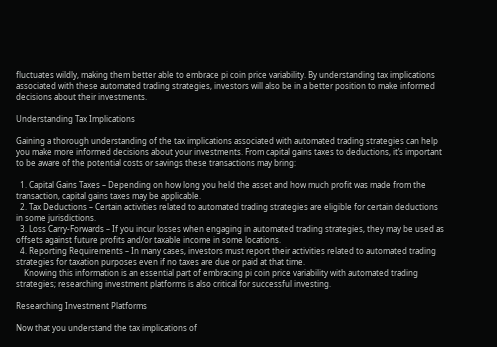fluctuates wildly, making them better able to embrace pi coin price variability. By understanding tax implications associated with these automated trading strategies, investors will also be in a better position to make informed decisions about their investments.

Understanding Tax Implications

Gaining a thorough understanding of the tax implications associated with automated trading strategies can help you make more informed decisions about your investments. From capital gains taxes to deductions, it’s important to be aware of the potential costs or savings these transactions may bring:

  1. Capital Gains Taxes – Depending on how long you held the asset and how much profit was made from the transaction, capital gains taxes may be applicable.
  2. Tax Deductions – Certain activities related to automated trading strategies are eligible for certain deductions in some jurisdictions.
  3. Loss Carry-Forwards – If you incur losses when engaging in automated trading strategies, they may be used as offsets against future profits and/or taxable income in some locations.
  4. Reporting Requirements – In many cases, investors must report their activities related to automated trading strategies for taxation purposes even if no taxes are due or paid at that time.
    Knowing this information is an essential part of embracing pi coin price variability with automated trading strategies; researching investment platforms is also critical for successful investing.

Researching Investment Platforms

Now that you understand the tax implications of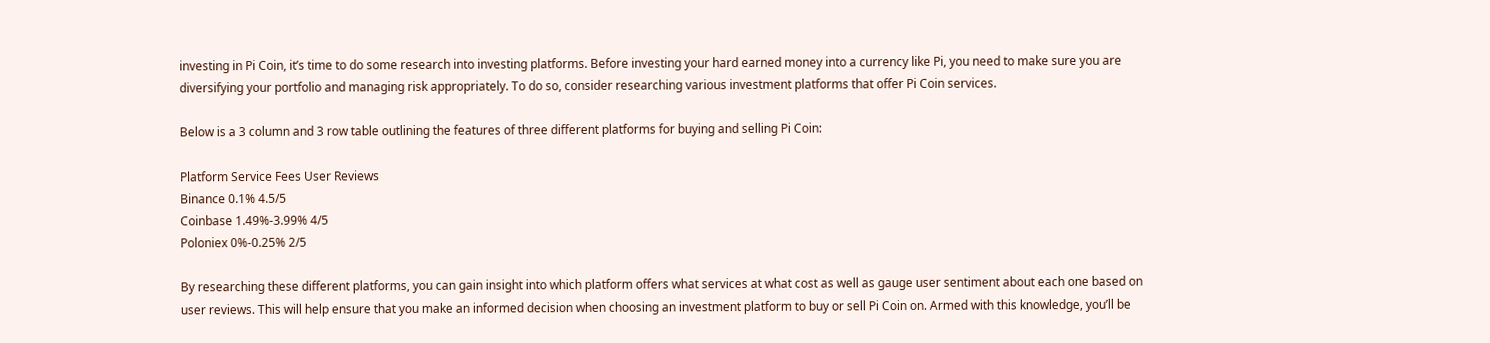investing in Pi Coin, it’s time to do some research into investing platforms. Before investing your hard earned money into a currency like Pi, you need to make sure you are diversifying your portfolio and managing risk appropriately. To do so, consider researching various investment platforms that offer Pi Coin services.

Below is a 3 column and 3 row table outlining the features of three different platforms for buying and selling Pi Coin:

Platform Service Fees User Reviews
Binance 0.1% 4.5/5
Coinbase 1.49%-3.99% 4/5
Poloniex 0%-0.25% 2/5

By researching these different platforms, you can gain insight into which platform offers what services at what cost as well as gauge user sentiment about each one based on user reviews. This will help ensure that you make an informed decision when choosing an investment platform to buy or sell Pi Coin on. Armed with this knowledge, you’ll be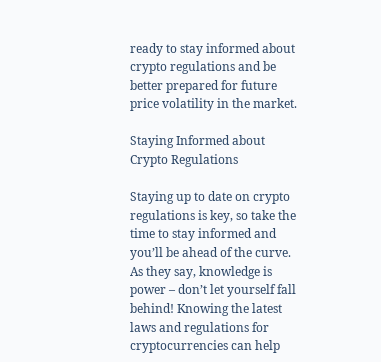ready to stay informed about crypto regulations and be better prepared for future price volatility in the market.

Staying Informed about Crypto Regulations

Staying up to date on crypto regulations is key, so take the time to stay informed and you’ll be ahead of the curve. As they say, knowledge is power – don’t let yourself fall behind! Knowing the latest laws and regulations for cryptocurrencies can help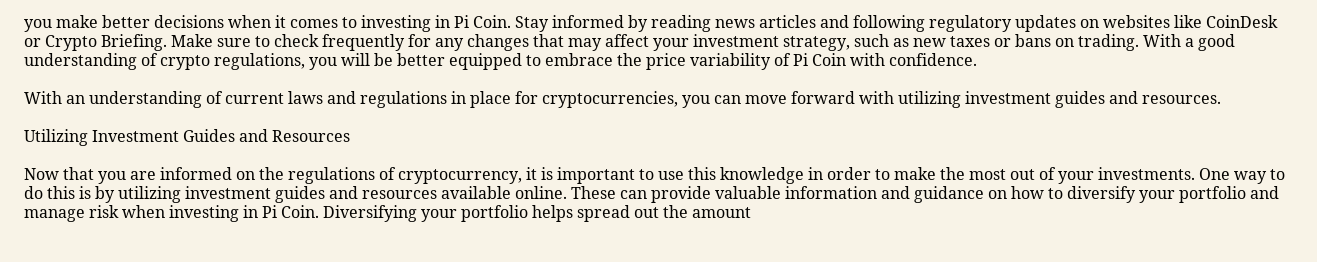you make better decisions when it comes to investing in Pi Coin. Stay informed by reading news articles and following regulatory updates on websites like CoinDesk or Crypto Briefing. Make sure to check frequently for any changes that may affect your investment strategy, such as new taxes or bans on trading. With a good understanding of crypto regulations, you will be better equipped to embrace the price variability of Pi Coin with confidence.

With an understanding of current laws and regulations in place for cryptocurrencies, you can move forward with utilizing investment guides and resources.

Utilizing Investment Guides and Resources

Now that you are informed on the regulations of cryptocurrency, it is important to use this knowledge in order to make the most out of your investments. One way to do this is by utilizing investment guides and resources available online. These can provide valuable information and guidance on how to diversify your portfolio and manage risk when investing in Pi Coin. Diversifying your portfolio helps spread out the amount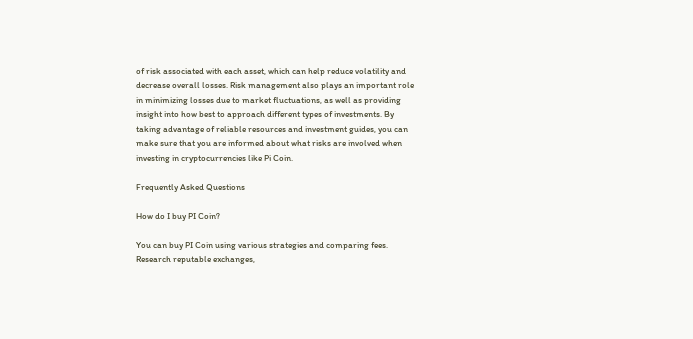of risk associated with each asset, which can help reduce volatility and decrease overall losses. Risk management also plays an important role in minimizing losses due to market fluctuations, as well as providing insight into how best to approach different types of investments. By taking advantage of reliable resources and investment guides, you can make sure that you are informed about what risks are involved when investing in cryptocurrencies like Pi Coin.

Frequently Asked Questions

How do I buy PI Coin?

You can buy PI Coin using various strategies and comparing fees. Research reputable exchanges,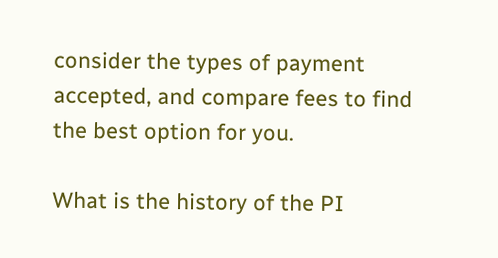consider the types of payment accepted, and compare fees to find the best option for you.

What is the history of the PI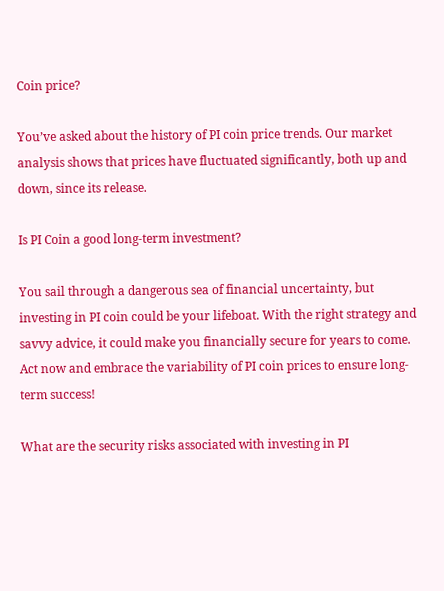Coin price?

You’ve asked about the history of PI coin price trends. Our market analysis shows that prices have fluctuated significantly, both up and down, since its release.

Is PI Coin a good long-term investment?

You sail through a dangerous sea of financial uncertainty, but investing in PI coin could be your lifeboat. With the right strategy and savvy advice, it could make you financially secure for years to come. Act now and embrace the variability of PI coin prices to ensure long-term success!

What are the security risks associated with investing in PI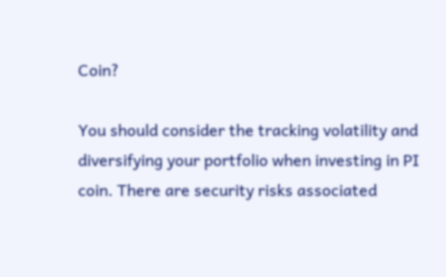Coin?

You should consider the tracking volatility and diversifying your portfolio when investing in PI coin. There are security risks associated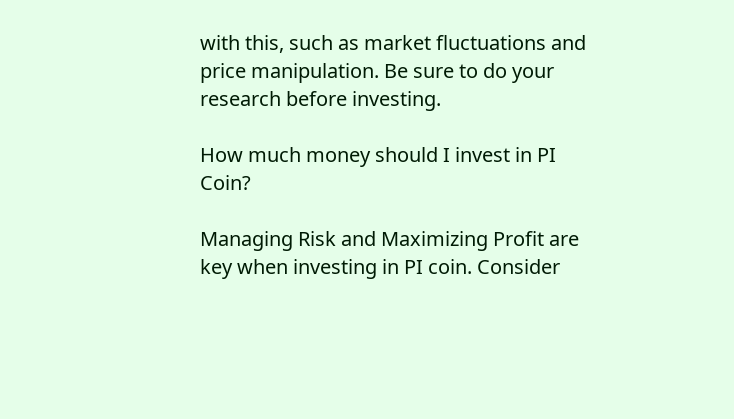with this, such as market fluctuations and price manipulation. Be sure to do your research before investing.

How much money should I invest in PI Coin?

Managing Risk and Maximizing Profit are key when investing in PI coin. Consider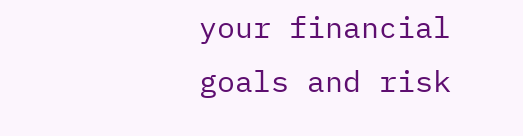your financial goals and risk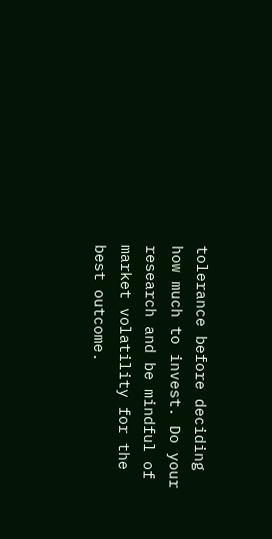tolerance before deciding how much to invest. Do your research and be mindful of market volatility for the best outcome.